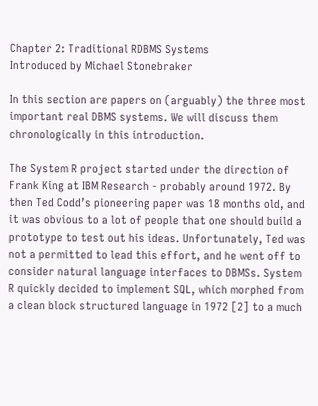Chapter 2: Traditional RDBMS Systems
Introduced by Michael Stonebraker

In this section are papers on (arguably) the three most important real DBMS systems. We will discuss them chronologically in this introduction.

The System R project started under the direction of Frank King at IBM Research - probably around 1972. By then Ted Codd’s pioneering paper was 18 months old, and it was obvious to a lot of people that one should build a prototype to test out his ideas. Unfortunately, Ted was not a permitted to lead this effort, and he went off to consider natural language interfaces to DBMSs. System R quickly decided to implement SQL, which morphed from a clean block structured language in 1972 [2] to a much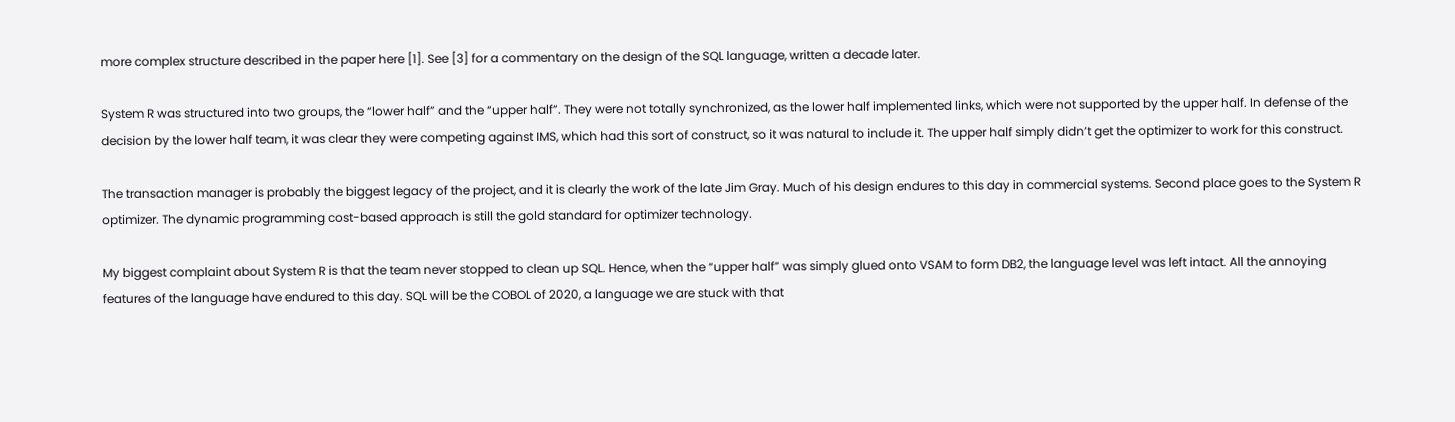more complex structure described in the paper here [1]. See [3] for a commentary on the design of the SQL language, written a decade later.

System R was structured into two groups, the “lower half” and the “upper half”. They were not totally synchronized, as the lower half implemented links, which were not supported by the upper half. In defense of the decision by the lower half team, it was clear they were competing against IMS, which had this sort of construct, so it was natural to include it. The upper half simply didn’t get the optimizer to work for this construct.

The transaction manager is probably the biggest legacy of the project, and it is clearly the work of the late Jim Gray. Much of his design endures to this day in commercial systems. Second place goes to the System R optimizer. The dynamic programming cost-based approach is still the gold standard for optimizer technology.

My biggest complaint about System R is that the team never stopped to clean up SQL. Hence, when the “upper half” was simply glued onto VSAM to form DB2, the language level was left intact. All the annoying features of the language have endured to this day. SQL will be the COBOL of 2020, a language we are stuck with that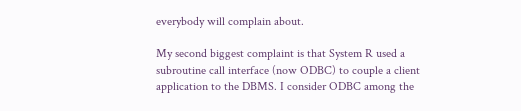everybody will complain about.

My second biggest complaint is that System R used a subroutine call interface (now ODBC) to couple a client application to the DBMS. I consider ODBC among the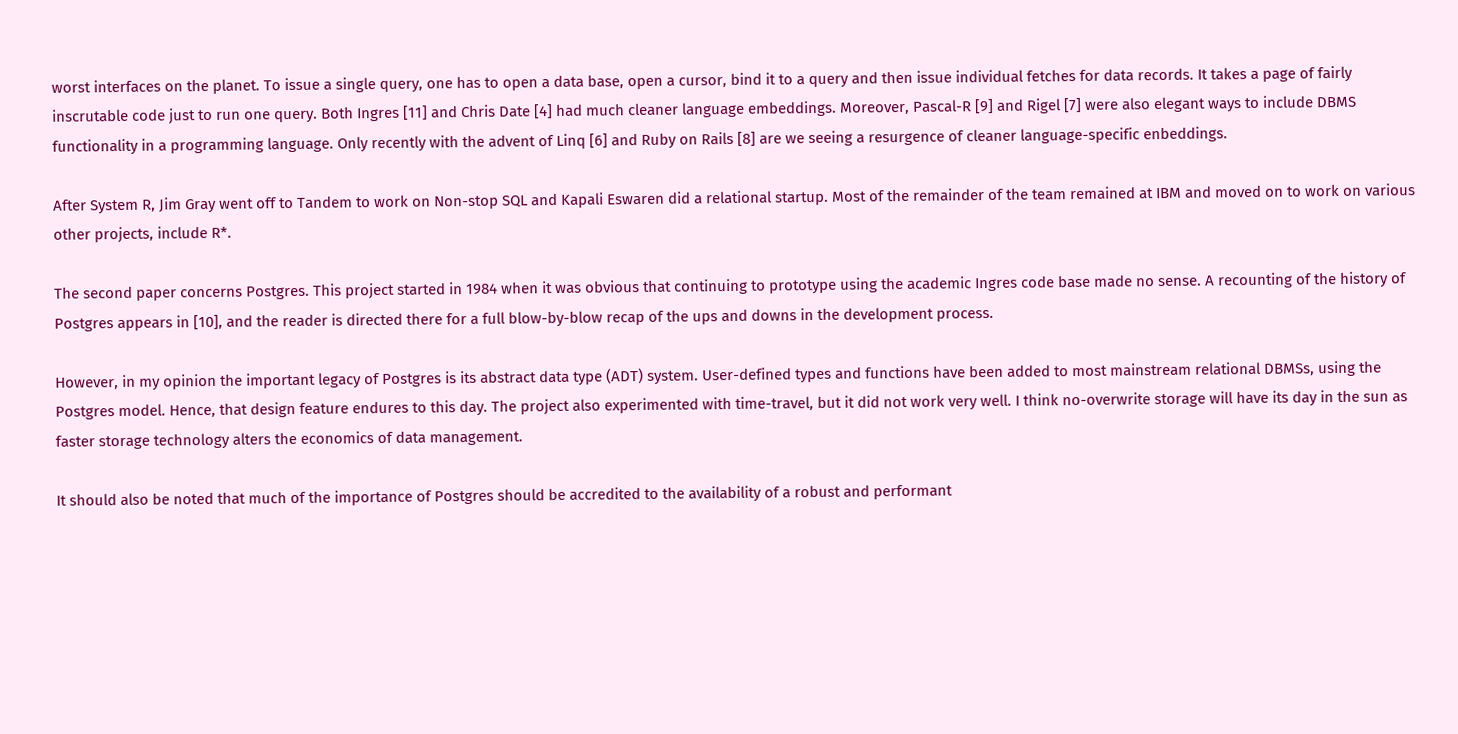worst interfaces on the planet. To issue a single query, one has to open a data base, open a cursor, bind it to a query and then issue individual fetches for data records. It takes a page of fairly inscrutable code just to run one query. Both Ingres [11] and Chris Date [4] had much cleaner language embeddings. Moreover, Pascal-R [9] and Rigel [7] were also elegant ways to include DBMS functionality in a programming language. Only recently with the advent of Linq [6] and Ruby on Rails [8] are we seeing a resurgence of cleaner language-specific enbeddings.

After System R, Jim Gray went off to Tandem to work on Non-stop SQL and Kapali Eswaren did a relational startup. Most of the remainder of the team remained at IBM and moved on to work on various other projects, include R*.

The second paper concerns Postgres. This project started in 1984 when it was obvious that continuing to prototype using the academic Ingres code base made no sense. A recounting of the history of Postgres appears in [10], and the reader is directed there for a full blow-by-blow recap of the ups and downs in the development process.

However, in my opinion the important legacy of Postgres is its abstract data type (ADT) system. User-defined types and functions have been added to most mainstream relational DBMSs, using the Postgres model. Hence, that design feature endures to this day. The project also experimented with time-travel, but it did not work very well. I think no-overwrite storage will have its day in the sun as faster storage technology alters the economics of data management.

It should also be noted that much of the importance of Postgres should be accredited to the availability of a robust and performant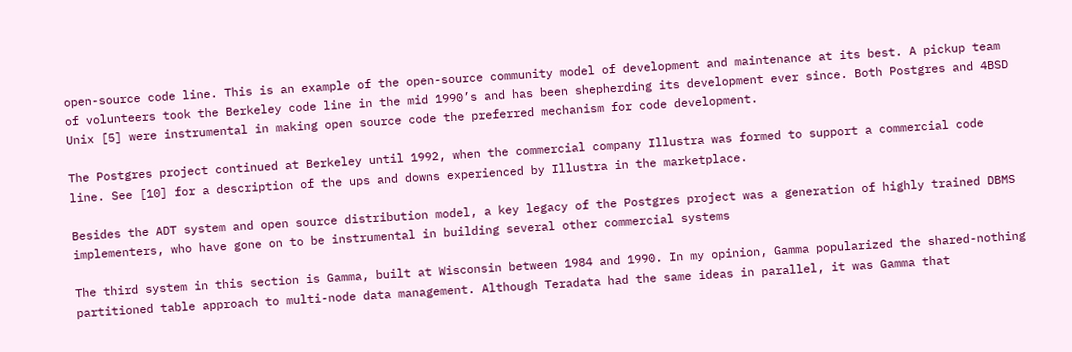open-source code line. This is an example of the open-source community model of development and maintenance at its best. A pickup team of volunteers took the Berkeley code line in the mid 1990’s and has been shepherding its development ever since. Both Postgres and 4BSD Unix [5] were instrumental in making open source code the preferred mechanism for code development.

The Postgres project continued at Berkeley until 1992, when the commercial company Illustra was formed to support a commercial code line. See [10] for a description of the ups and downs experienced by Illustra in the marketplace.

Besides the ADT system and open source distribution model, a key legacy of the Postgres project was a generation of highly trained DBMS implementers, who have gone on to be instrumental in building several other commercial systems

The third system in this section is Gamma, built at Wisconsin between 1984 and 1990. In my opinion, Gamma popularized the shared-nothing partitioned table approach to multi-node data management. Although Teradata had the same ideas in parallel, it was Gamma that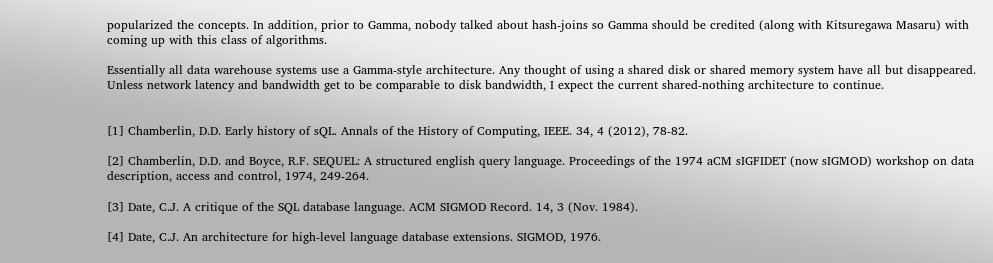popularized the concepts. In addition, prior to Gamma, nobody talked about hash-joins so Gamma should be credited (along with Kitsuregawa Masaru) with coming up with this class of algorithms.

Essentially all data warehouse systems use a Gamma-style architecture. Any thought of using a shared disk or shared memory system have all but disappeared. Unless network latency and bandwidth get to be comparable to disk bandwidth, I expect the current shared-nothing architecture to continue.


[1] Chamberlin, D.D. Early history of sQL. Annals of the History of Computing, IEEE. 34, 4 (2012), 78-82.

[2] Chamberlin, D.D. and Boyce, R.F. SEQUEL: A structured english query language. Proceedings of the 1974 aCM sIGFIDET (now sIGMOD) workshop on data description, access and control, 1974, 249-264.

[3] Date, C.J. A critique of the SQL database language. ACM SIGMOD Record. 14, 3 (Nov. 1984).

[4] Date, C.J. An architecture for high-level language database extensions. SIGMOD, 1976.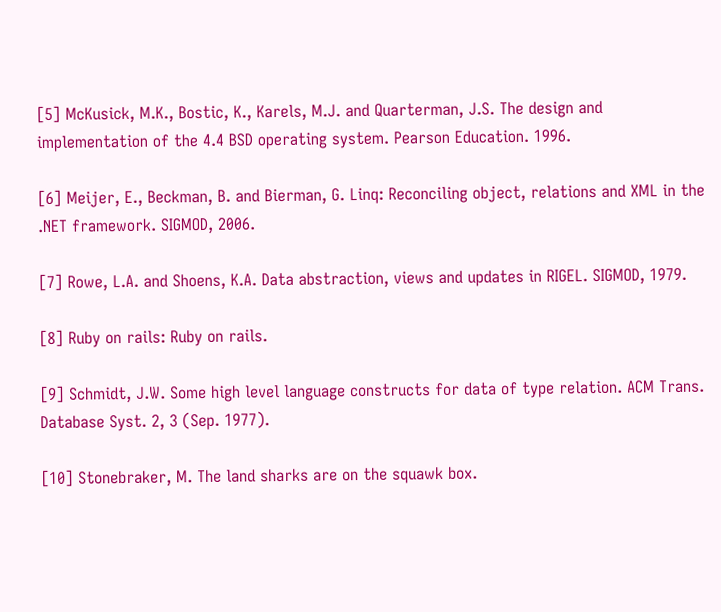[5] McKusick, M.K., Bostic, K., Karels, M.J. and Quarterman, J.S. The design and implementation of the 4.4 BSD operating system. Pearson Education. 1996.

[6] Meijer, E., Beckman, B. and Bierman, G. Linq: Reconciling object, relations and XML in the .NET framework. SIGMOD, 2006.

[7] Rowe, L.A. and Shoens, K.A. Data abstraction, views and updates in RIGEL. SIGMOD, 1979.

[8] Ruby on rails: Ruby on rails.

[9] Schmidt, J.W. Some high level language constructs for data of type relation. ACM Trans. Database Syst. 2, 3 (Sep. 1977).

[10] Stonebraker, M. The land sharks are on the squawk box.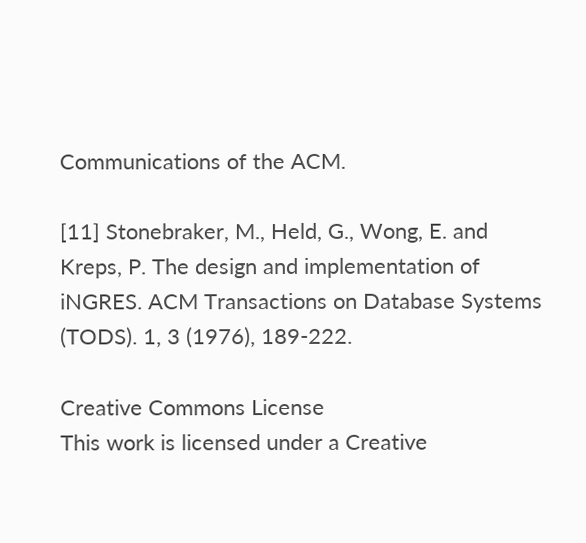Communications of the ACM.

[11] Stonebraker, M., Held, G., Wong, E. and Kreps, P. The design and implementation of iNGRES. ACM Transactions on Database Systems (TODS). 1, 3 (1976), 189-222.

Creative Commons License
This work is licensed under a Creative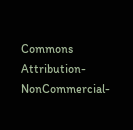Commons Attribution-NonCommercial-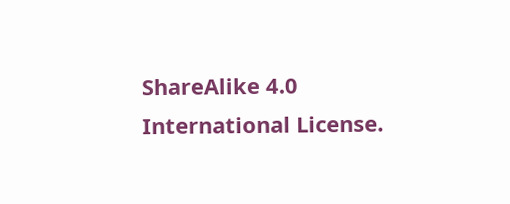ShareAlike 4.0 International License.